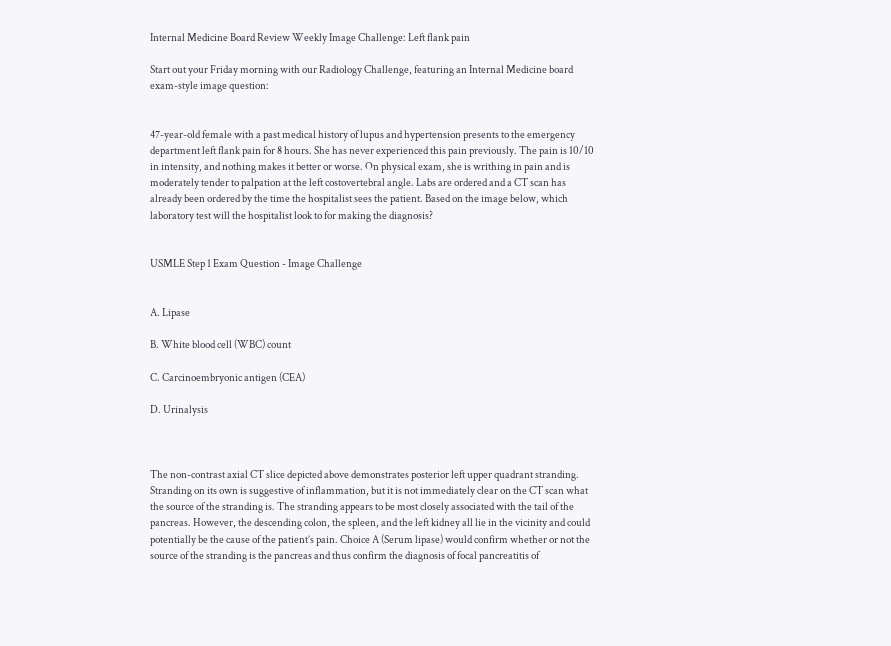Internal Medicine Board Review Weekly Image Challenge: Left flank pain

Start out your Friday morning with our Radiology Challenge, featuring an Internal Medicine board exam-style image question:


47-year-old female with a past medical history of lupus and hypertension presents to the emergency department left flank pain for 8 hours. She has never experienced this pain previously. The pain is 10/10 in intensity, and nothing makes it better or worse. On physical exam, she is writhing in pain and is moderately tender to palpation at the left costovertebral angle. Labs are ordered and a CT scan has already been ordered by the time the hospitalist sees the patient. Based on the image below, which laboratory test will the hospitalist look to for making the diagnosis?


USMLE Step 1 Exam Question - Image Challenge


A. Lipase

B. White blood cell (WBC) count

C. Carcinoembryonic antigen (CEA)

D. Urinalysis



The non-contrast axial CT slice depicted above demonstrates posterior left upper quadrant stranding. Stranding on its own is suggestive of inflammation, but it is not immediately clear on the CT scan what the source of the stranding is. The stranding appears to be most closely associated with the tail of the pancreas. However, the descending colon, the spleen, and the left kidney all lie in the vicinity and could potentially be the cause of the patient’s pain. Choice A (Serum lipase) would confirm whether or not the source of the stranding is the pancreas and thus confirm the diagnosis of focal pancreatitis of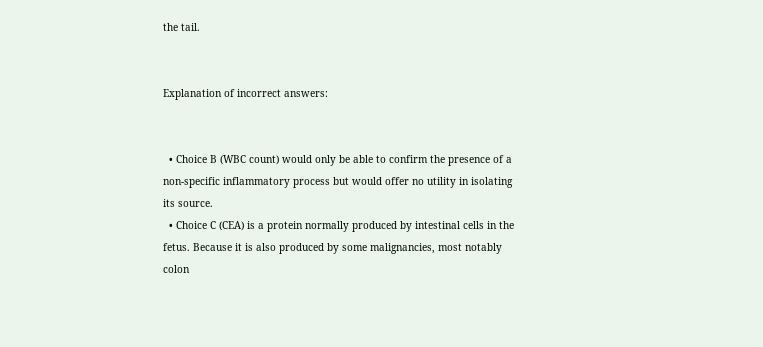the tail.


Explanation of incorrect answers:


  • Choice B (WBC count) would only be able to confirm the presence of a non-specific inflammatory process but would offer no utility in isolating its source.
  • Choice C (CEA) is a protein normally produced by intestinal cells in the fetus. Because it is also produced by some malignancies, most notably colon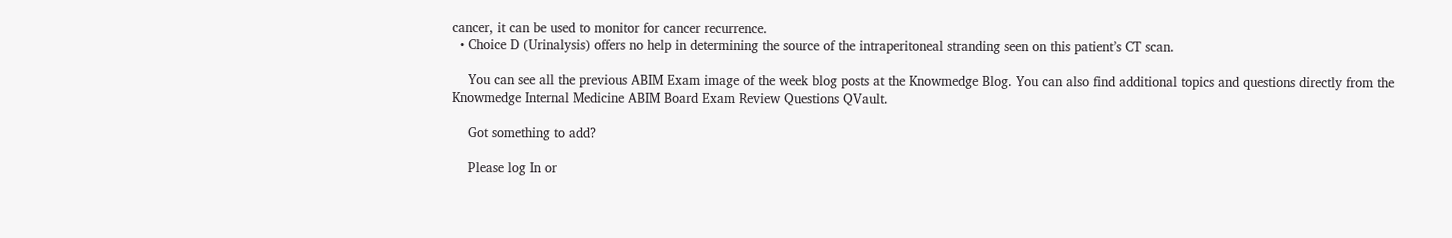cancer, it can be used to monitor for cancer recurrence.
  • Choice D (Urinalysis) offers no help in determining the source of the intraperitoneal stranding seen on this patient’s CT scan.

    You can see all the previous ABIM Exam image of the week blog posts at the Knowmedge Blog. You can also find additional topics and questions directly from the Knowmedge Internal Medicine ABIM Board Exam Review Questions QVault.

    Got something to add?

    Please log In or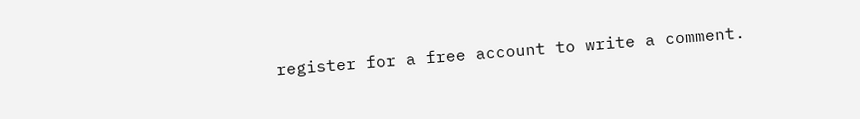register for a free account to write a comment.